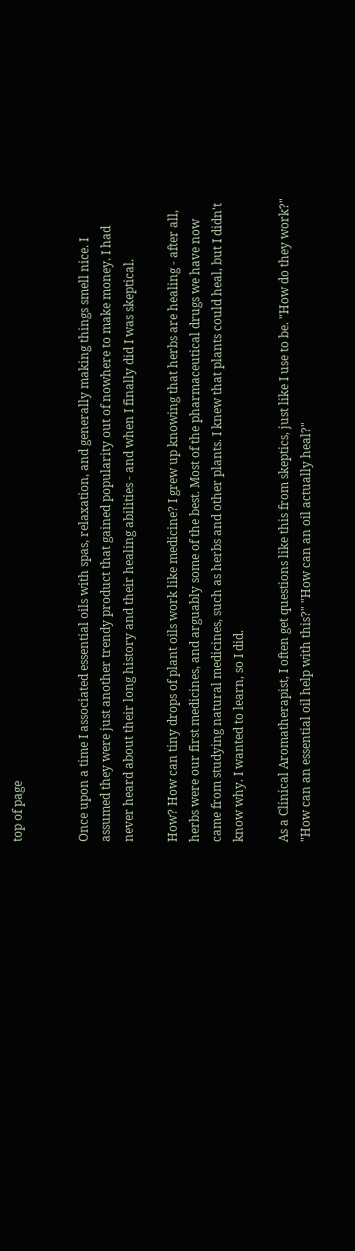top of page


Once upon a time I associated essential oils with spas, relaxation, and generally making things smell nice. I assumed they were just another trendy product that gained popularity out of nowhere to make money. I had never heard about their long history and their healing abilities - and when I finally did I was skeptical.

How? How can tiny drops of plant oils work like medicine? I grew up knowing that herbs are healing - after all, herbs were our first medicines, and arguably some of the best. Most of the pharmaceutical drugs we have now came from studying natural medicines, such as herbs and other plants. I knew that plants could heal, but I didn't know why. I wanted to learn, so I did.

As a Clinical Aromatherapist, I often get questions like this from skeptics, just like I use to be. "How do they work?" "How can an essential oil help with this?" "How can an oil actually heal?"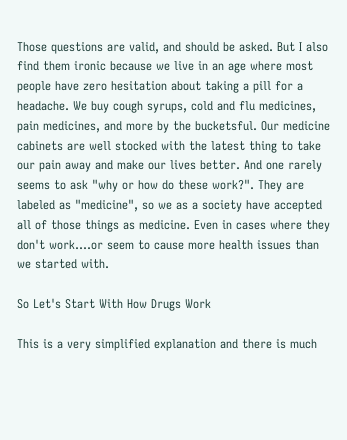Those questions are valid, and should be asked. But I also find them ironic because we live in an age where most people have zero hesitation about taking a pill for a headache. We buy cough syrups, cold and flu medicines, pain medicines, and more by the bucketsful. Our medicine cabinets are well stocked with the latest thing to take our pain away and make our lives better. And one rarely seems to ask "why or how do these work?". They are labeled as "medicine", so we as a society have accepted all of those things as medicine. Even in cases where they don't work....or seem to cause more health issues than we started with.

So Let's Start With How Drugs Work

This is a very simplified explanation and there is much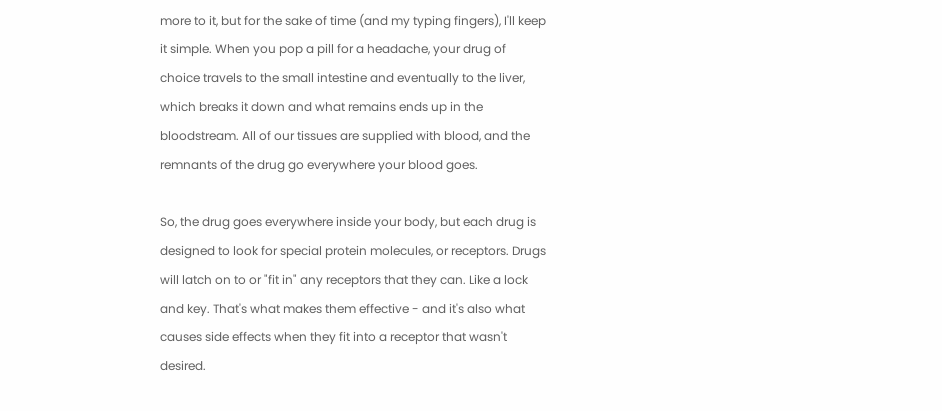more to it, but for the sake of time (and my typing fingers), I'll keep it simple. When you pop a pill for a headache, your drug of choice travels to the small intestine and eventually to the liver, which breaks it down and what remains ends up in the bloodstream. All of our tissues are supplied with blood, and the remnants of the drug go everywhere your blood goes.

So, the drug goes everywhere inside your body, but each drug is designed to look for special protein molecules, or receptors. Drugs will latch on to or "fit in" any receptors that they can. Like a lock and key. That's what makes them effective - and it's also what causes side effects when they fit into a receptor that wasn't desired.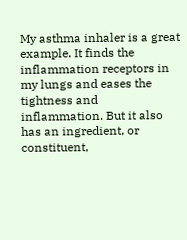My asthma inhaler is a great example. It finds the inflammation receptors in my lungs and eases the tightness and inflammation. But it also has an ingredient, or constituent,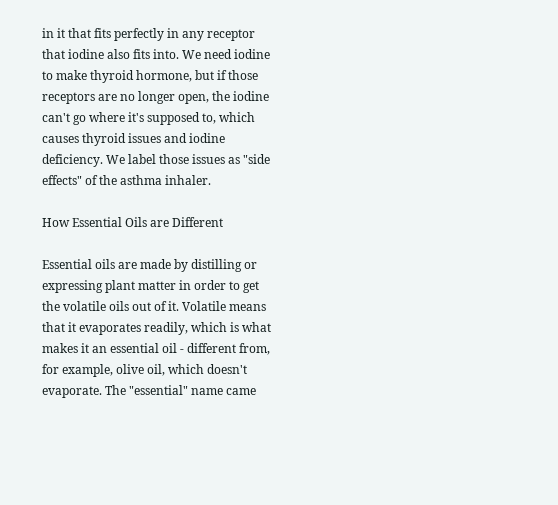in it that fits perfectly in any receptor that iodine also fits into. We need iodine to make thyroid hormone, but if those receptors are no longer open, the iodine can't go where it's supposed to, which causes thyroid issues and iodine deficiency. We label those issues as "side effects" of the asthma inhaler.

How Essential Oils are Different

Essential oils are made by distilling or expressing plant matter in order to get the volatile oils out of it. Volatile means that it evaporates readily, which is what makes it an essential oil - different from, for example, olive oil, which doesn't evaporate. The "essential" name came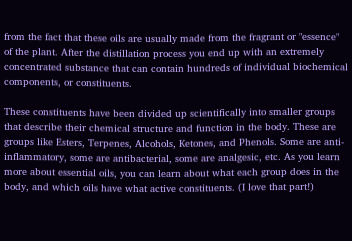from the fact that these oils are usually made from the fragrant or "essence" of the plant. After the distillation process you end up with an extremely concentrated substance that can contain hundreds of individual biochemical components, or constituents.

These constituents have been divided up scientifically into smaller groups that describe their chemical structure and function in the body. These are groups like Esters, Terpenes, Alcohols, Ketones, and Phenols. Some are anti-inflammatory, some are antibacterial, some are analgesic, etc. As you learn more about essential oils, you can learn about what each group does in the body, and which oils have what active constituents. (I love that part!)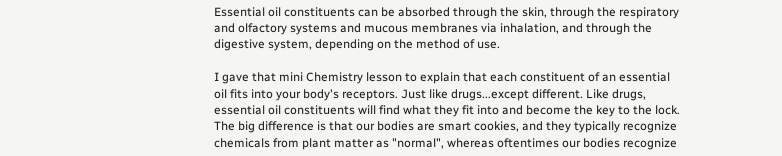Essential oil constituents can be absorbed through the skin, through the respiratory and olfactory systems and mucous membranes via inhalation, and through the digestive system, depending on the method of use.

I gave that mini Chemistry lesson to explain that each constituent of an essential oil fits into your body's receptors. Just like drugs...except different. Like drugs, essential oil constituents will find what they fit into and become the key to the lock. The big difference is that our bodies are smart cookies, and they typically recognize chemicals from plant matter as "normal", whereas oftentimes our bodies recognize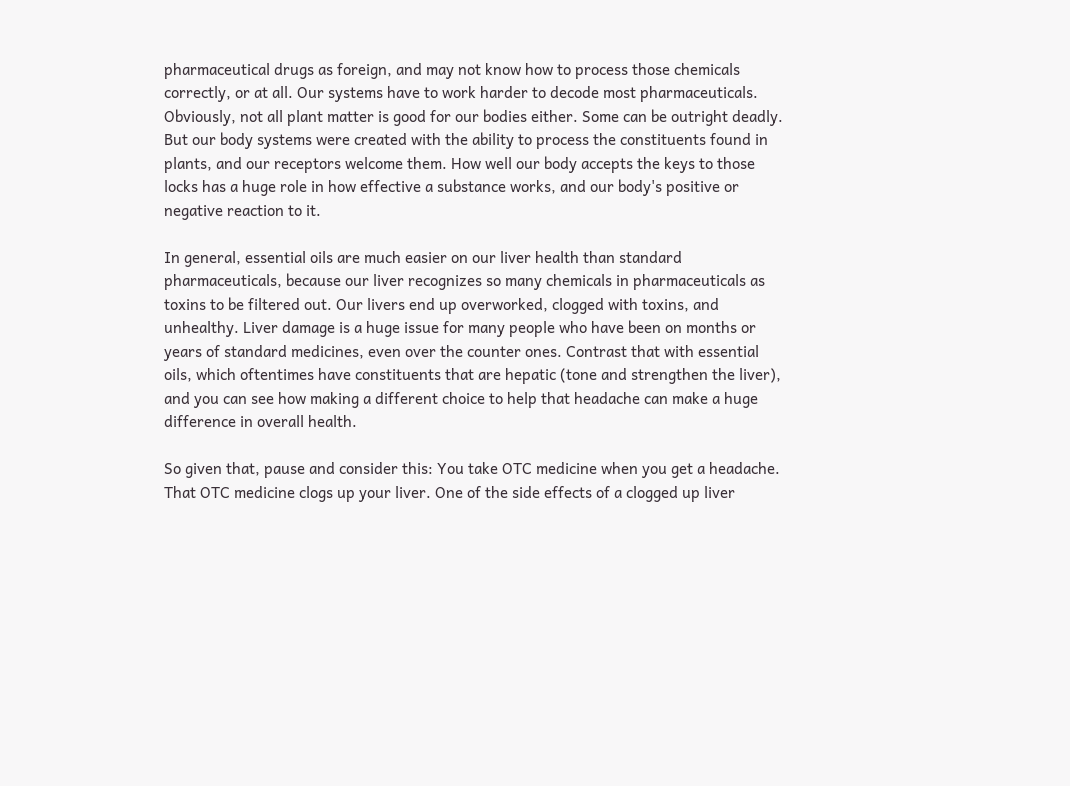pharmaceutical drugs as foreign, and may not know how to process those chemicals correctly, or at all. Our systems have to work harder to decode most pharmaceuticals. Obviously, not all plant matter is good for our bodies either. Some can be outright deadly. But our body systems were created with the ability to process the constituents found in plants, and our receptors welcome them. How well our body accepts the keys to those locks has a huge role in how effective a substance works, and our body's positive or negative reaction to it.

In general, essential oils are much easier on our liver health than standard pharmaceuticals, because our liver recognizes so many chemicals in pharmaceuticals as toxins to be filtered out. Our livers end up overworked, clogged with toxins, and unhealthy. Liver damage is a huge issue for many people who have been on months or years of standard medicines, even over the counter ones. Contrast that with essential oils, which oftentimes have constituents that are hepatic (tone and strengthen the liver), and you can see how making a different choice to help that headache can make a huge difference in overall health.

So given that, pause and consider this: You take OTC medicine when you get a headache. That OTC medicine clogs up your liver. One of the side effects of a clogged up liver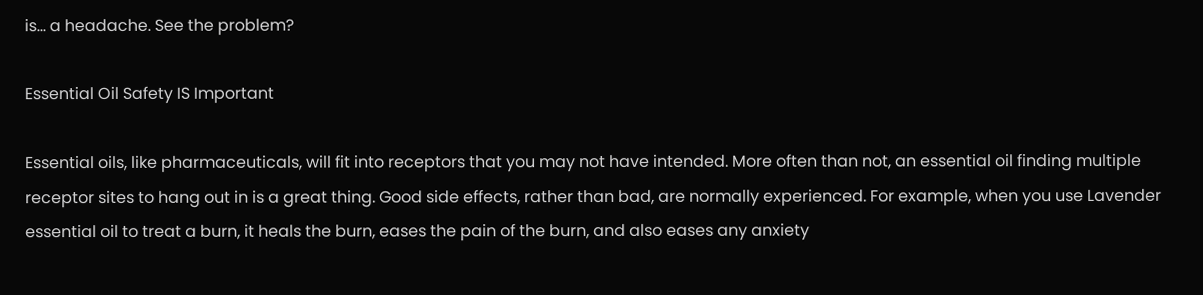is... a headache. See the problem?

Essential Oil Safety IS Important

Essential oils, like pharmaceuticals, will fit into receptors that you may not have intended. More often than not, an essential oil finding multiple receptor sites to hang out in is a great thing. Good side effects, rather than bad, are normally experienced. For example, when you use Lavender essential oil to treat a burn, it heals the burn, eases the pain of the burn, and also eases any anxiety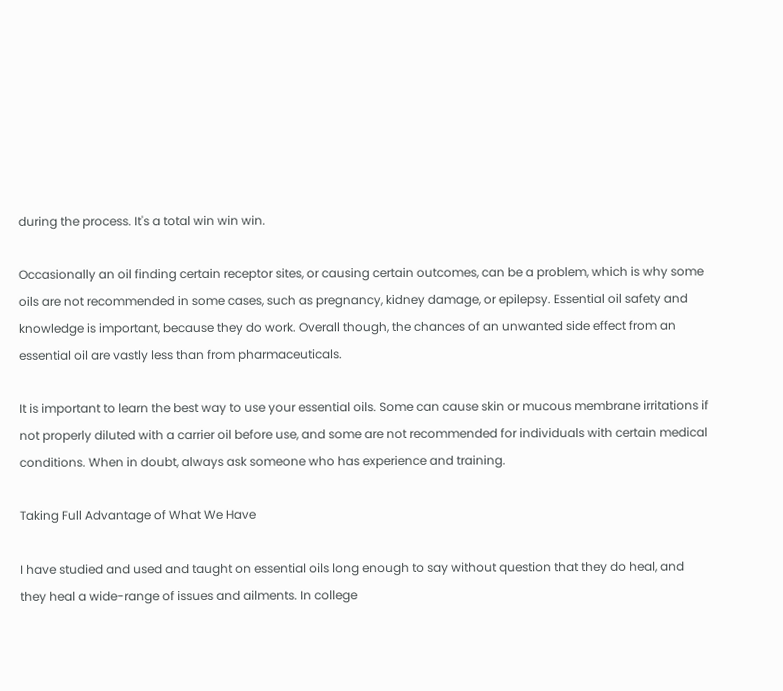during the process. It's a total win win win.

Occasionally an oil finding certain receptor sites, or causing certain outcomes, can be a problem, which is why some oils are not recommended in some cases, such as pregnancy, kidney damage, or epilepsy. Essential oil safety and knowledge is important, because they do work. Overall though, the chances of an unwanted side effect from an essential oil are vastly less than from pharmaceuticals.

It is important to learn the best way to use your essential oils. Some can cause skin or mucous membrane irritations if not properly diluted with a carrier oil before use, and some are not recommended for individuals with certain medical conditions. When in doubt, always ask someone who has experience and training.

Taking Full Advantage of What We Have

I have studied and used and taught on essential oils long enough to say without question that they do heal, and they heal a wide-range of issues and ailments. In college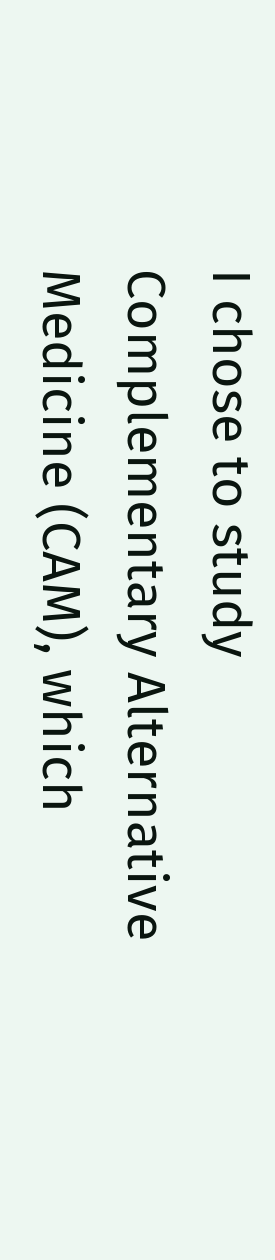I chose to study Complementary Alternative Medicine (CAM), which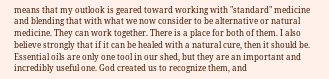means that my outlook is geared toward working with "standard" medicine and blending that with what we now consider to be alternative or natural medicine. They can work together. There is a place for both of them. I also believe strongly that if it can be healed with a natural cure, then it should be. Essential oils are only one tool in our shed, but they are an important and incredibly useful one. God created us to recognize them, and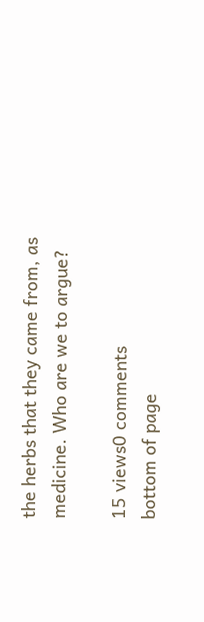the herbs that they came from, as medicine. Who are we to argue?

15 views0 comments
bottom of page